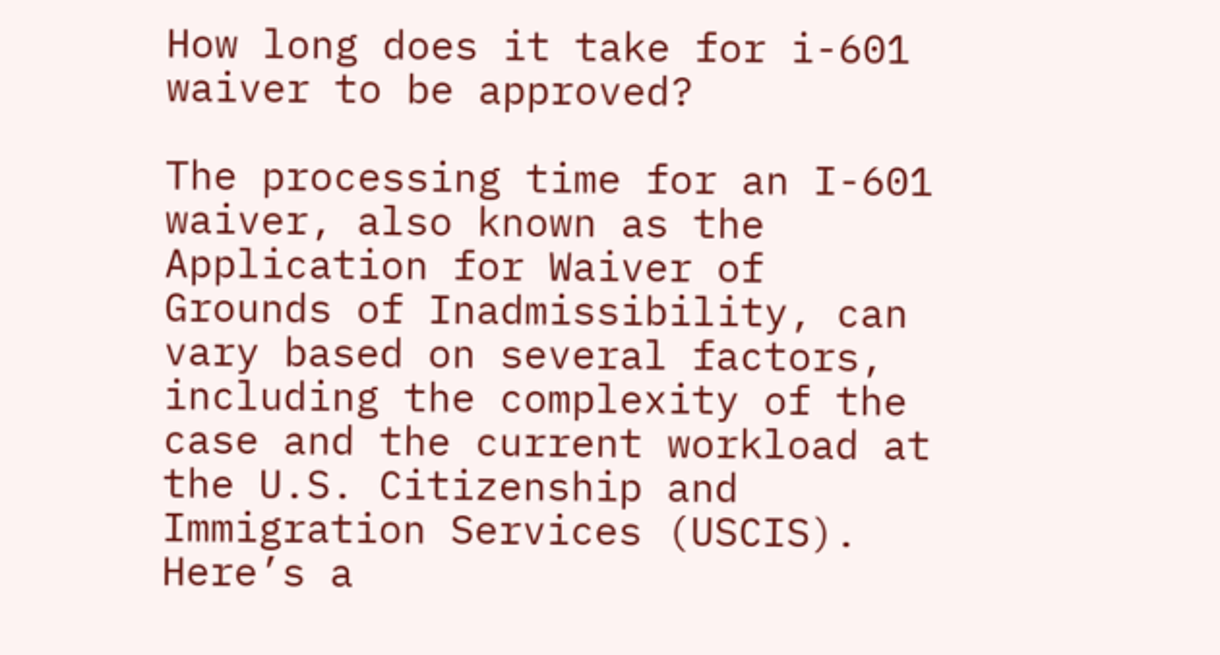How long does it take for i-601 waiver to be approved?

The processing time for an I-601 waiver, also known as the Application for Waiver of Grounds of Inadmissibility, can vary based on several factors, including the complexity of the case and the current workload at the U.S. Citizenship and Immigration Services (USCIS). Here’s a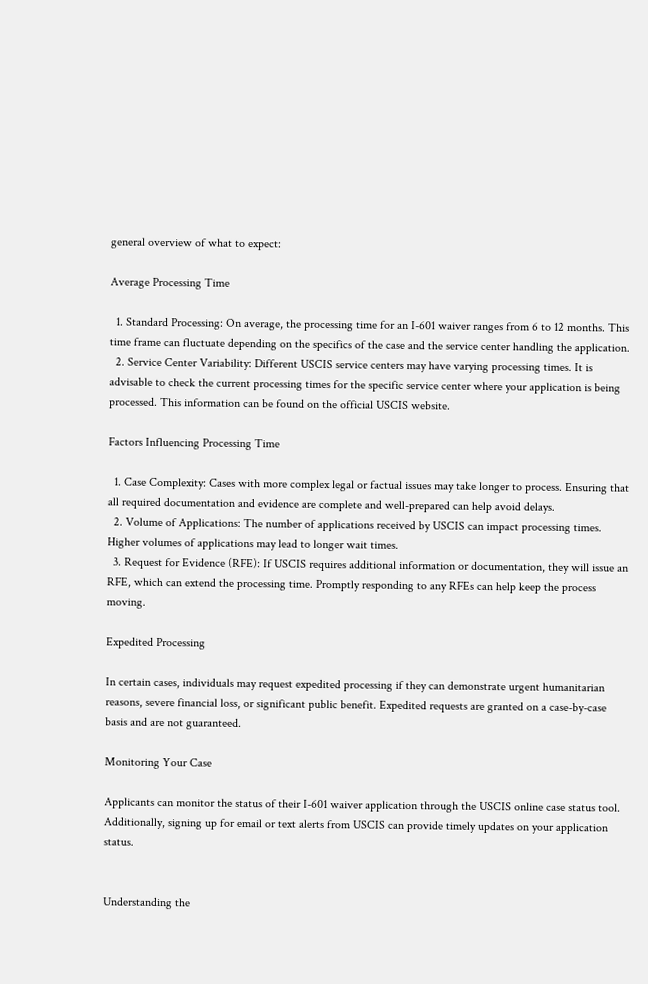general overview of what to expect:

Average Processing Time

  1. Standard Processing: On average, the processing time for an I-601 waiver ranges from 6 to 12 months. This time frame can fluctuate depending on the specifics of the case and the service center handling the application.
  2. Service Center Variability: Different USCIS service centers may have varying processing times. It is advisable to check the current processing times for the specific service center where your application is being processed. This information can be found on the official USCIS website.

Factors Influencing Processing Time

  1. Case Complexity: Cases with more complex legal or factual issues may take longer to process. Ensuring that all required documentation and evidence are complete and well-prepared can help avoid delays.
  2. Volume of Applications: The number of applications received by USCIS can impact processing times. Higher volumes of applications may lead to longer wait times.
  3. Request for Evidence (RFE): If USCIS requires additional information or documentation, they will issue an RFE, which can extend the processing time. Promptly responding to any RFEs can help keep the process moving.

Expedited Processing

In certain cases, individuals may request expedited processing if they can demonstrate urgent humanitarian reasons, severe financial loss, or significant public benefit. Expedited requests are granted on a case-by-case basis and are not guaranteed.

Monitoring Your Case

Applicants can monitor the status of their I-601 waiver application through the USCIS online case status tool. Additionally, signing up for email or text alerts from USCIS can provide timely updates on your application status.


Understanding the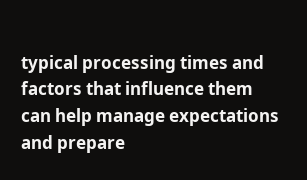typical processing times and factors that influence them can help manage expectations and prepare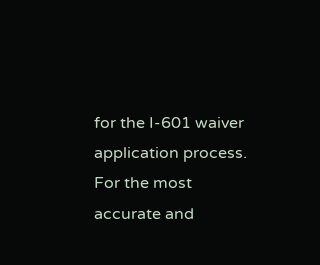for the I-601 waiver application process. For the most accurate and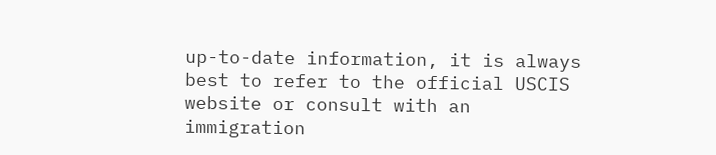up-to-date information, it is always best to refer to the official USCIS website or consult with an immigration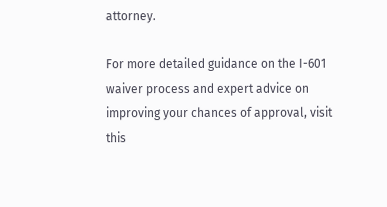attorney.

For more detailed guidance on the I-601 waiver process and expert advice on improving your chances of approval, visit this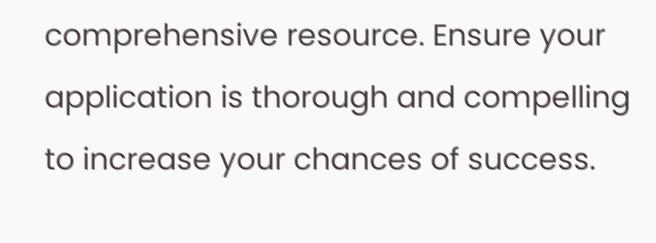comprehensive resource. Ensure your application is thorough and compelling to increase your chances of success.